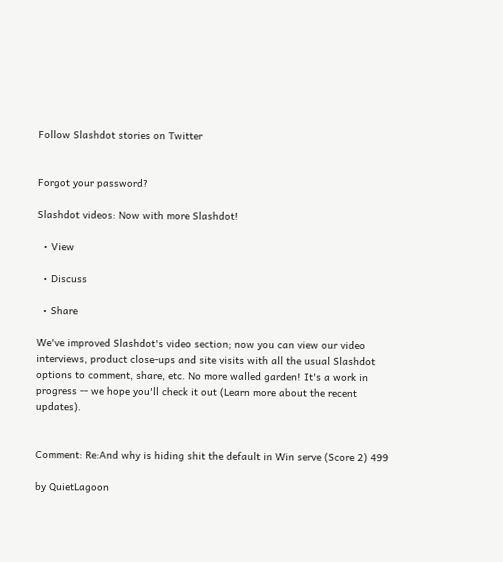Follow Slashdot stories on Twitter


Forgot your password?

Slashdot videos: Now with more Slashdot!

  • View

  • Discuss

  • Share

We've improved Slashdot's video section; now you can view our video interviews, product close-ups and site visits with all the usual Slashdot options to comment, share, etc. No more walled garden! It's a work in progress -- we hope you'll check it out (Learn more about the recent updates).


Comment: Re:And why is hiding shit the default in Win serve (Score 2) 499

by QuietLagoon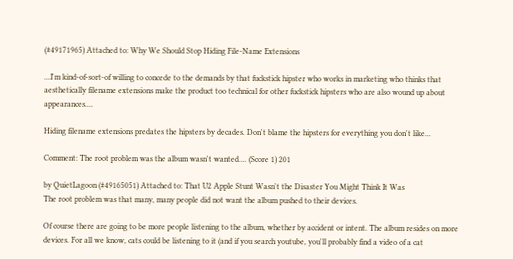(#49171965) Attached to: Why We Should Stop Hiding File-Name Extensions

...I'm kind-of-sort-of willing to concede to the demands by that fuckstick hipster who works in marketing who thinks that aesthetically filename extensions make the product too technical for other fuckstick hipsters who are also wound up about appearances....

Hiding filename extensions predates the hipsters by decades. Don't blame the hipsters for everything you don't like...

Comment: The root problem was the album wasn't wanted.... (Score 1) 201

by QuietLagoon (#49165051) Attached to: That U2 Apple Stunt Wasn't the Disaster You Might Think It Was
The root problem was that many, many people did not want the album pushed to their devices.

Of course there are going to be more people listening to the album, whether by accident or intent. The album resides on more devices. For all we know, cats could be listening to it (and if you search youtube, you'll probably find a video of a cat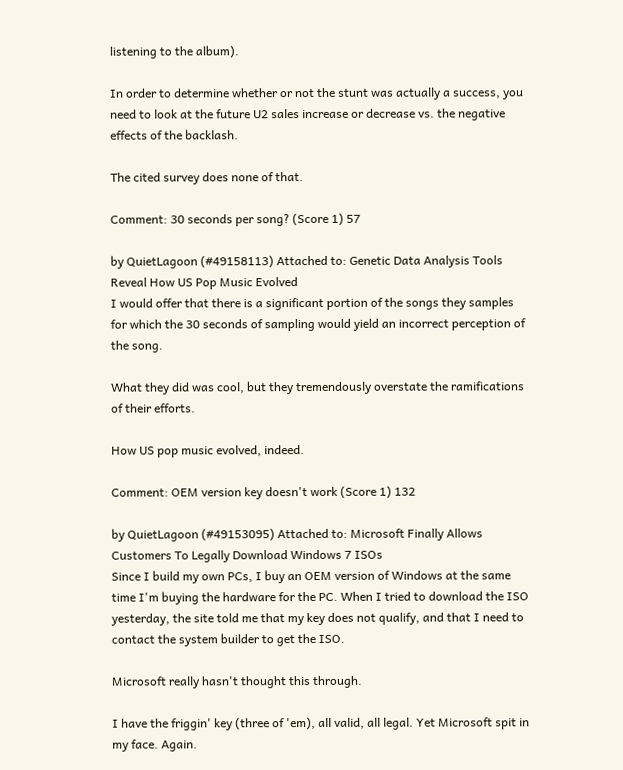listening to the album).

In order to determine whether or not the stunt was actually a success, you need to look at the future U2 sales increase or decrease vs. the negative effects of the backlash.

The cited survey does none of that.

Comment: 30 seconds per song? (Score 1) 57

by QuietLagoon (#49158113) Attached to: Genetic Data Analysis Tools Reveal How US Pop Music Evolved
I would offer that there is a significant portion of the songs they samples for which the 30 seconds of sampling would yield an incorrect perception of the song.

What they did was cool, but they tremendously overstate the ramifications of their efforts.

How US pop music evolved, indeed.

Comment: OEM version key doesn't work (Score 1) 132

by QuietLagoon (#49153095) Attached to: Microsoft Finally Allows Customers To Legally Download Windows 7 ISOs
Since I build my own PCs, I buy an OEM version of Windows at the same time I'm buying the hardware for the PC. When I tried to download the ISO yesterday, the site told me that my key does not qualify, and that I need to contact the system builder to get the ISO.

Microsoft really hasn't thought this through.

I have the friggin' key (three of 'em), all valid, all legal. Yet Microsoft spit in my face. Again.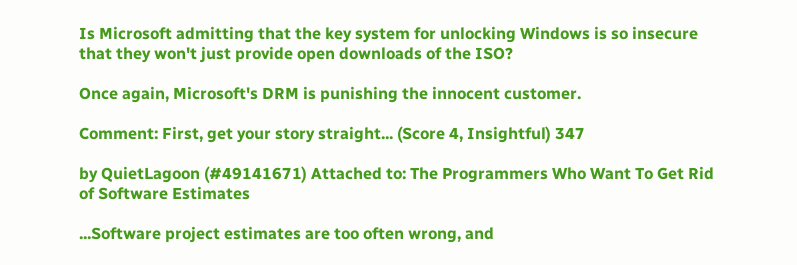Is Microsoft admitting that the key system for unlocking Windows is so insecure that they won't just provide open downloads of the ISO?

Once again, Microsoft's DRM is punishing the innocent customer.

Comment: First, get your story straight... (Score 4, Insightful) 347

by QuietLagoon (#49141671) Attached to: The Programmers Who Want To Get Rid of Software Estimates

...Software project estimates are too often wrong, and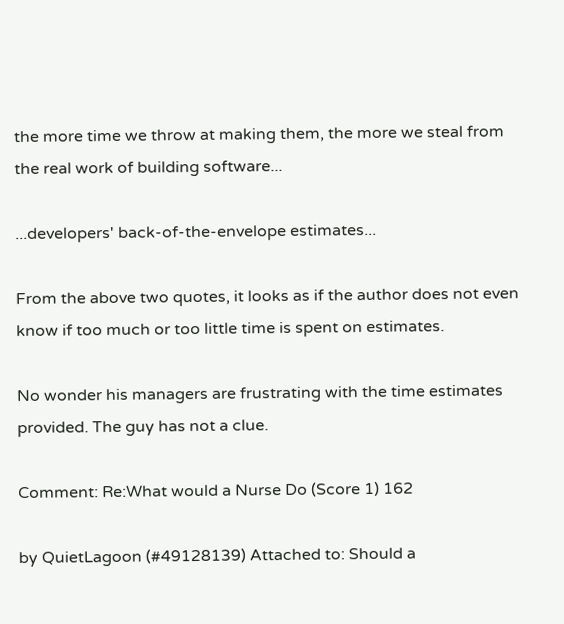the more time we throw at making them, the more we steal from the real work of building software...

...developers' back-of-the-envelope estimates...

From the above two quotes, it looks as if the author does not even know if too much or too little time is spent on estimates.

No wonder his managers are frustrating with the time estimates provided. The guy has not a clue.

Comment: Re:What would a Nurse Do (Score 1) 162

by QuietLagoon (#49128139) Attached to: Should a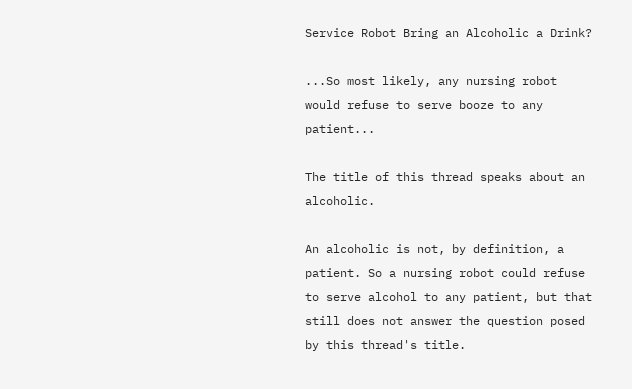Service Robot Bring an Alcoholic a Drink?

...So most likely, any nursing robot would refuse to serve booze to any patient...

The title of this thread speaks about an alcoholic.

An alcoholic is not, by definition, a patient. So a nursing robot could refuse to serve alcohol to any patient, but that still does not answer the question posed by this thread's title.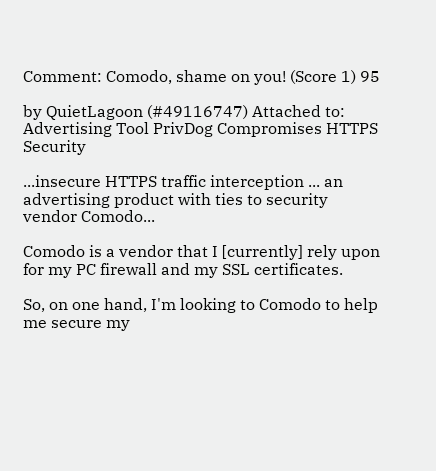Comment: Comodo, shame on you! (Score 1) 95

by QuietLagoon (#49116747) Attached to: Advertising Tool PrivDog Compromises HTTPS Security

...insecure HTTPS traffic interception ... an advertising product with ties to security vendor Comodo...

Comodo is a vendor that I [currently] rely upon for my PC firewall and my SSL certificates.

So, on one hand, I'm looking to Comodo to help me secure my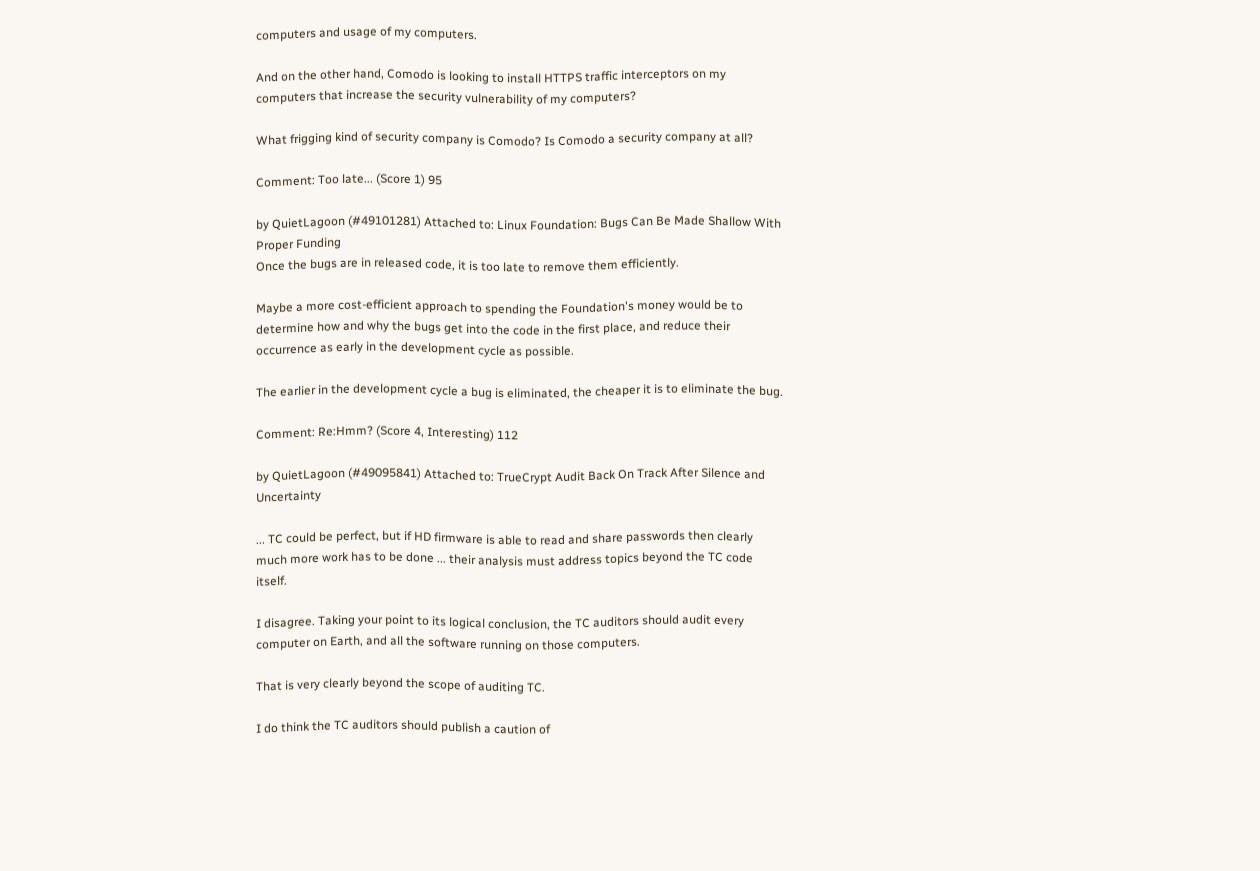computers and usage of my computers.

And on the other hand, Comodo is looking to install HTTPS traffic interceptors on my computers that increase the security vulnerability of my computers?

What frigging kind of security company is Comodo? Is Comodo a security company at all?

Comment: Too late... (Score 1) 95

by QuietLagoon (#49101281) Attached to: Linux Foundation: Bugs Can Be Made Shallow With Proper Funding
Once the bugs are in released code, it is too late to remove them efficiently.

Maybe a more cost-efficient approach to spending the Foundation's money would be to determine how and why the bugs get into the code in the first place, and reduce their occurrence as early in the development cycle as possible.

The earlier in the development cycle a bug is eliminated, the cheaper it is to eliminate the bug.

Comment: Re:Hmm? (Score 4, Interesting) 112

by QuietLagoon (#49095841) Attached to: TrueCrypt Audit Back On Track After Silence and Uncertainty

... TC could be perfect, but if HD firmware is able to read and share passwords then clearly much more work has to be done ... their analysis must address topics beyond the TC code itself.

I disagree. Taking your point to its logical conclusion, the TC auditors should audit every computer on Earth, and all the software running on those computers.

That is very clearly beyond the scope of auditing TC.

I do think the TC auditors should publish a caution of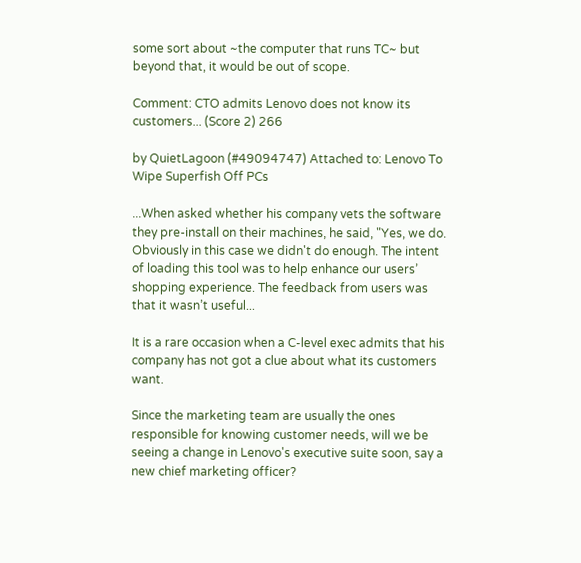some sort about ~the computer that runs TC~ but beyond that, it would be out of scope.

Comment: CTO admits Lenovo does not know its customers... (Score 2) 266

by QuietLagoon (#49094747) Attached to: Lenovo To Wipe Superfish Off PCs

...When asked whether his company vets the software they pre-install on their machines, he said, "Yes, we do. Obviously in this case we didn't do enough. The intent of loading this tool was to help enhance our users’ shopping experience. The feedback from users was that it wasn’t useful...

It is a rare occasion when a C-level exec admits that his company has not got a clue about what its customers want.

Since the marketing team are usually the ones responsible for knowing customer needs, will we be seeing a change in Lenovo's executive suite soon, say a new chief marketing officer?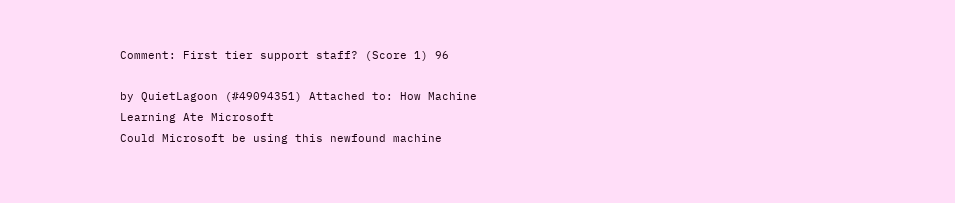Comment: First tier support staff? (Score 1) 96

by QuietLagoon (#49094351) Attached to: How Machine Learning Ate Microsoft
Could Microsoft be using this newfound machine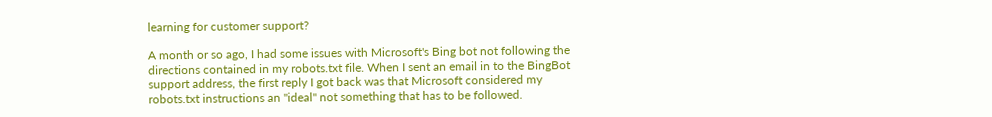learning for customer support?

A month or so ago, I had some issues with Microsoft's Bing bot not following the directions contained in my robots.txt file. When I sent an email in to the BingBot support address, the first reply I got back was that Microsoft considered my robots.txt instructions an "ideal" not something that has to be followed.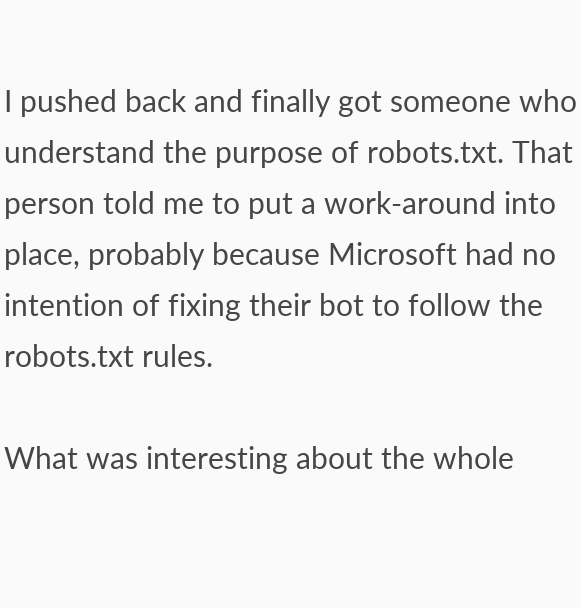I pushed back and finally got someone who understand the purpose of robots.txt. That person told me to put a work-around into place, probably because Microsoft had no intention of fixing their bot to follow the robots.txt rules.

What was interesting about the whole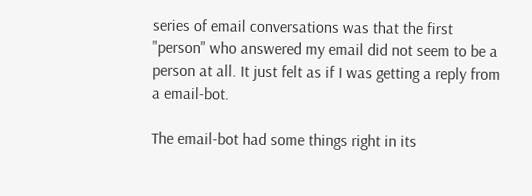series of email conversations was that the first "person" who answered my email did not seem to be a person at all. It just felt as if I was getting a reply from a email-bot.

The email-bot had some things right in its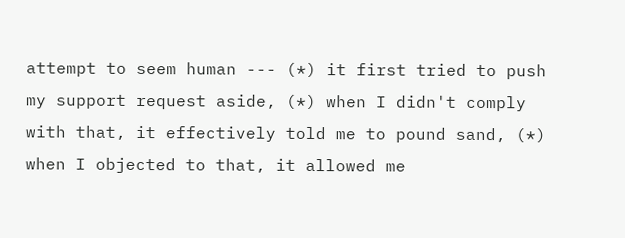attempt to seem human --- (*) it first tried to push my support request aside, (*) when I didn't comply with that, it effectively told me to pound sand, (*) when I objected to that, it allowed me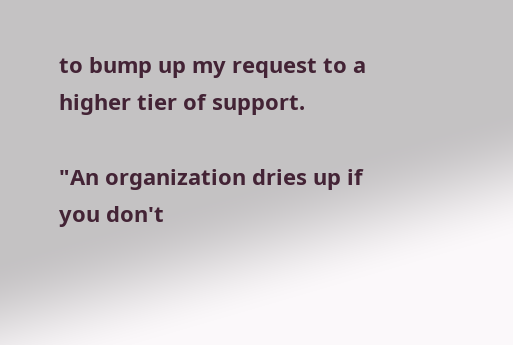to bump up my request to a higher tier of support.

"An organization dries up if you don't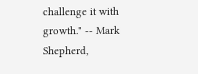challenge it with growth." -- Mark Shepherd,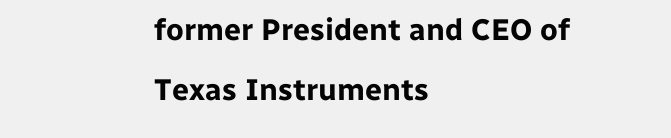former President and CEO of Texas Instruments